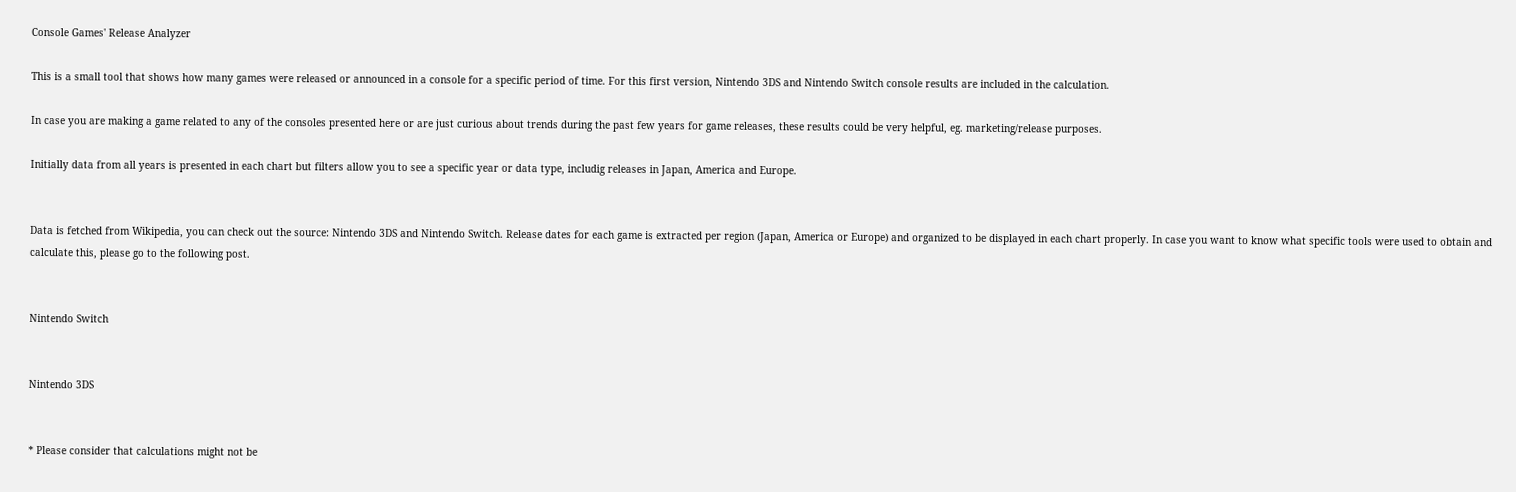Console Games' Release Analyzer

This is a small tool that shows how many games were released or announced in a console for a specific period of time. For this first version, Nintendo 3DS and Nintendo Switch console results are included in the calculation.

In case you are making a game related to any of the consoles presented here or are just curious about trends during the past few years for game releases, these results could be very helpful, eg. marketing/release purposes.

Initially data from all years is presented in each chart but filters allow you to see a specific year or data type, includig releases in Japan, America and Europe.


Data is fetched from Wikipedia, you can check out the source: Nintendo 3DS and Nintendo Switch. Release dates for each game is extracted per region (Japan, America or Europe) and organized to be displayed in each chart properly. In case you want to know what specific tools were used to obtain and calculate this, please go to the following post.


Nintendo Switch


Nintendo 3DS


* Please consider that calculations might not be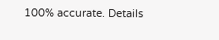100% accurate. Details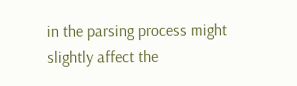in the parsing process might slightly affect the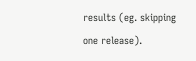results (eg. skipping one release).